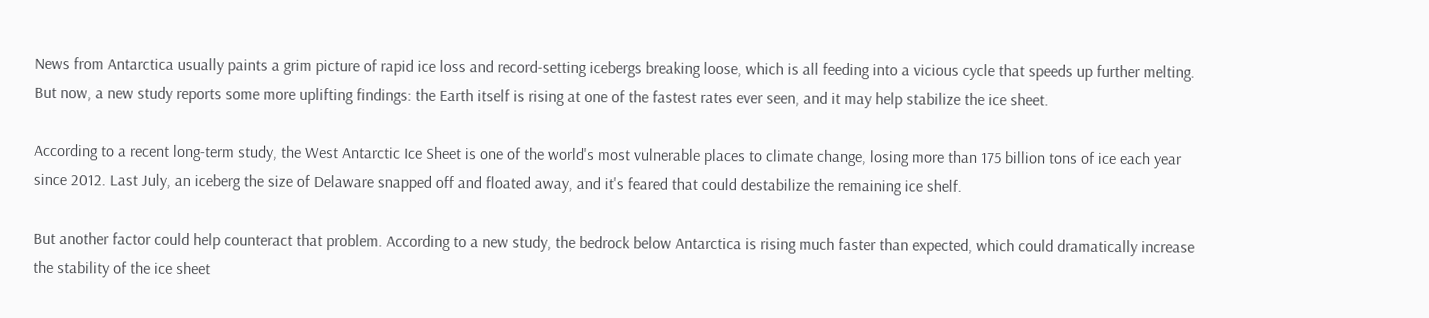News from Antarctica usually paints a grim picture of rapid ice loss and record-setting icebergs breaking loose, which is all feeding into a vicious cycle that speeds up further melting. But now, a new study reports some more uplifting findings: the Earth itself is rising at one of the fastest rates ever seen, and it may help stabilize the ice sheet.

According to a recent long-term study, the West Antarctic Ice Sheet is one of the world's most vulnerable places to climate change, losing more than 175 billion tons of ice each year since 2012. Last July, an iceberg the size of Delaware snapped off and floated away, and it's feared that could destabilize the remaining ice shelf.

But another factor could help counteract that problem. According to a new study, the bedrock below Antarctica is rising much faster than expected, which could dramatically increase the stability of the ice sheet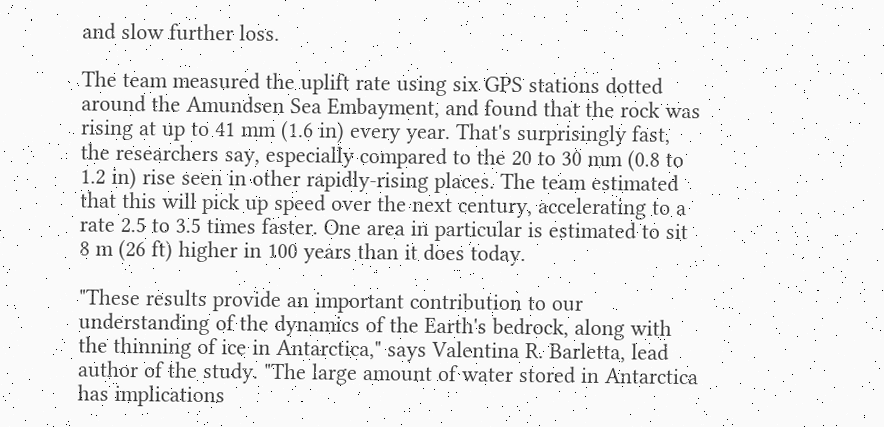and slow further loss.

The team measured the uplift rate using six GPS stations dotted around the Amundsen Sea Embayment, and found that the rock was rising at up to 41 mm (1.6 in) every year. That's surprisingly fast, the researchers say, especially compared to the 20 to 30 mm (0.8 to 1.2 in) rise seen in other rapidly-rising places. The team estimated that this will pick up speed over the next century, accelerating to a rate 2.5 to 3.5 times faster. One area in particular is estimated to sit 8 m (26 ft) higher in 100 years than it does today.

"These results provide an important contribution to our understanding of the dynamics of the Earth's bedrock, along with the thinning of ice in Antarctica," says Valentina R. Barletta, lead author of the study. "The large amount of water stored in Antarctica has implications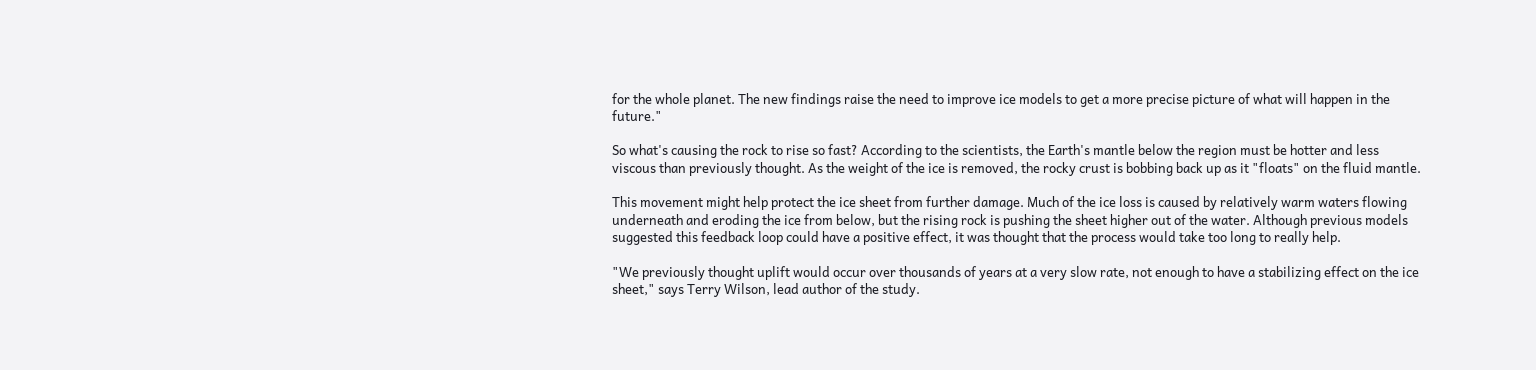for the whole planet. The new findings raise the need to improve ice models to get a more precise picture of what will happen in the future."

So what's causing the rock to rise so fast? According to the scientists, the Earth's mantle below the region must be hotter and less viscous than previously thought. As the weight of the ice is removed, the rocky crust is bobbing back up as it "floats" on the fluid mantle.

This movement might help protect the ice sheet from further damage. Much of the ice loss is caused by relatively warm waters flowing underneath and eroding the ice from below, but the rising rock is pushing the sheet higher out of the water. Although previous models suggested this feedback loop could have a positive effect, it was thought that the process would take too long to really help.

"We previously thought uplift would occur over thousands of years at a very slow rate, not enough to have a stabilizing effect on the ice sheet," says Terry Wilson, lead author of the study.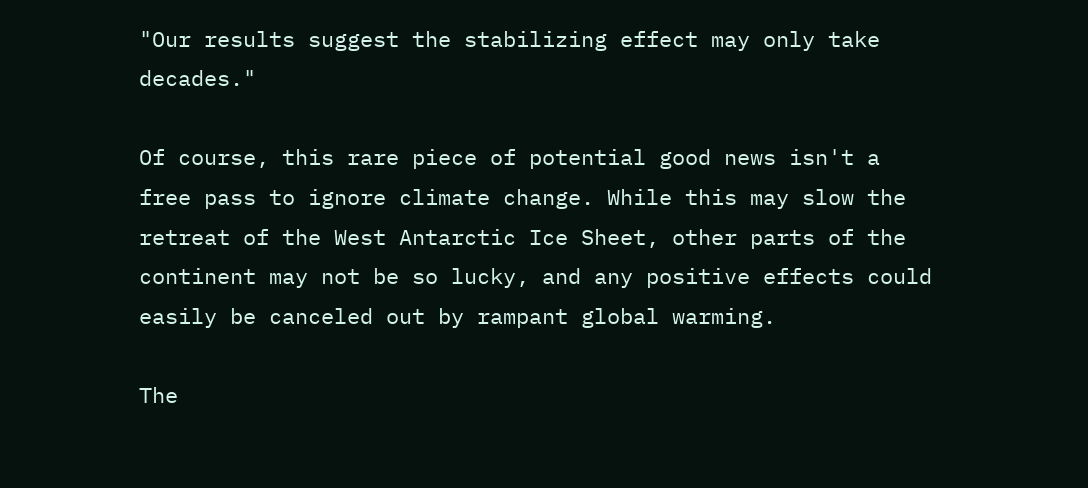"Our results suggest the stabilizing effect may only take decades."

Of course, this rare piece of potential good news isn't a free pass to ignore climate change. While this may slow the retreat of the West Antarctic Ice Sheet, other parts of the continent may not be so lucky, and any positive effects could easily be canceled out by rampant global warming.

The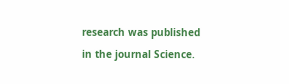research was published in the journal Science.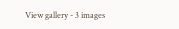View gallery - 3 images